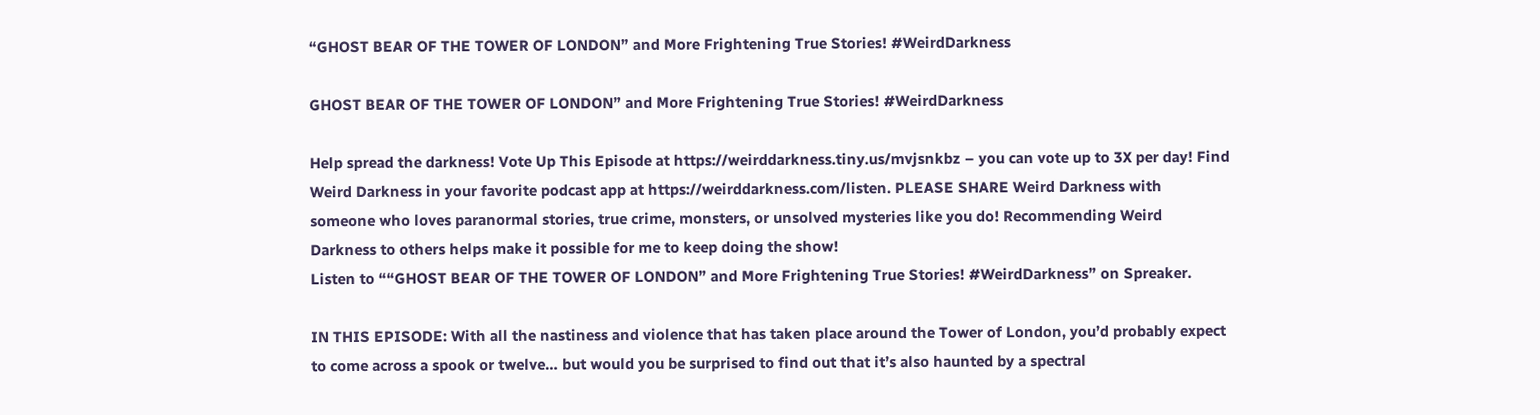“GHOST BEAR OF THE TOWER OF LONDON” and More Frightening True Stories! #WeirdDarkness

GHOST BEAR OF THE TOWER OF LONDON” and More Frightening True Stories! #WeirdDarkness

Help spread the darkness! Vote Up This Episode at https://weirddarkness.tiny.us/mvjsnkbz – you can vote up to 3X per day! Find Weird Darkness in your favorite podcast app at https://weirddarkness.com/listen. PLEASE SHARE Weird Darkness with someone who loves paranormal stories, true crime, monsters, or unsolved mysteries like you do! Recommending Weird Darkness to others helps make it possible for me to keep doing the show!
Listen to ““GHOST BEAR OF THE TOWER OF LONDON” and More Frightening True Stories! #WeirdDarkness” on Spreaker.

IN THIS EPISODE: With all the nastiness and violence that has taken place around the Tower of London, you’d probably expect to come across a spook or twelve… but would you be surprised to find out that it’s also haunted by a spectral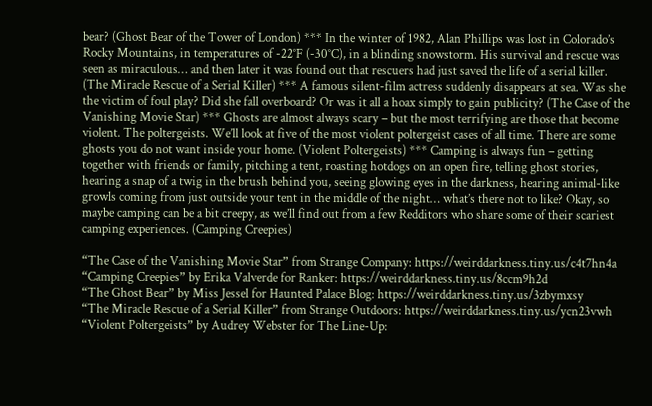bear? (Ghost Bear of the Tower of London) *** In the winter of 1982, Alan Phillips was lost in Colorado’s Rocky Mountains, in temperatures of -22°F (-30°C), in a blinding snowstorm. His survival and rescue was seen as miraculous… and then later it was found out that rescuers had just saved the life of a serial killer. (The Miracle Rescue of a Serial Killer) *** A famous silent-film actress suddenly disappears at sea. Was she the victim of foul play? Did she fall overboard? Or was it all a hoax simply to gain publicity? (The Case of the Vanishing Movie Star) *** Ghosts are almost always scary – but the most terrifying are those that become violent. The poltergeists. We’ll look at five of the most violent poltergeist cases of all time. There are some ghosts you do not want inside your home. (Violent Poltergeists) *** Camping is always fun – getting together with friends or family, pitching a tent, roasting hotdogs on an open fire, telling ghost stories, hearing a snap of a twig in the brush behind you, seeing glowing eyes in the darkness, hearing animal-like growls coming from just outside your tent in the middle of the night… what’s there not to like? Okay, so maybe camping can be a bit creepy, as we’ll find out from a few Redditors who share some of their scariest camping experiences. (Camping Creepies)

“The Case of the Vanishing Movie Star” from Strange Company: https://weirddarkness.tiny.us/c4t7hn4a
“Camping Creepies” by Erika Valverde for Ranker: https://weirddarkness.tiny.us/8ccm9h2d
“The Ghost Bear” by Miss Jessel for Haunted Palace Blog: https://weirddarkness.tiny.us/3zbymxsy
“The Miracle Rescue of a Serial Killer” from Strange Outdoors: https://weirddarkness.tiny.us/ycn23vwh
“Violent Poltergeists” by Audrey Webster for The Line-Up: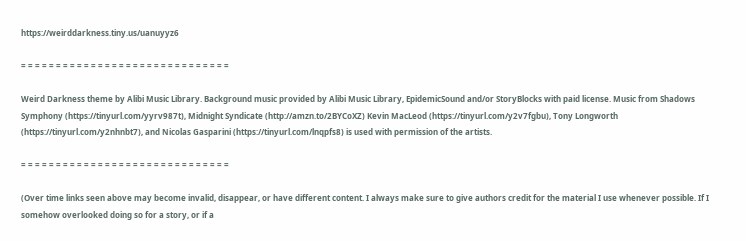https://weirddarkness.tiny.us/uanuyyz6

= = = = = = = = = = = = = = = = = = = = = = = = = = = = = =

Weird Darkness theme by Alibi Music Library. Background music provided by Alibi Music Library, EpidemicSound and/or StoryBlocks with paid license. Music from Shadows Symphony (https://tinyurl.com/yyrv987t), Midnight Syndicate (http://amzn.to/2BYCoXZ) Kevin MacLeod (https://tinyurl.com/y2v7fgbu), Tony Longworth (https://tinyurl.com/y2nhnbt7), and Nicolas Gasparini (https://tinyurl.com/lnqpfs8) is used with permission of the artists.

= = = = = = = = = = = = = = = = = = = = = = = = = = = = = =

(Over time links seen above may become invalid, disappear, or have different content. I always make sure to give authors credit for the material I use whenever possible. If I somehow overlooked doing so for a story, or if a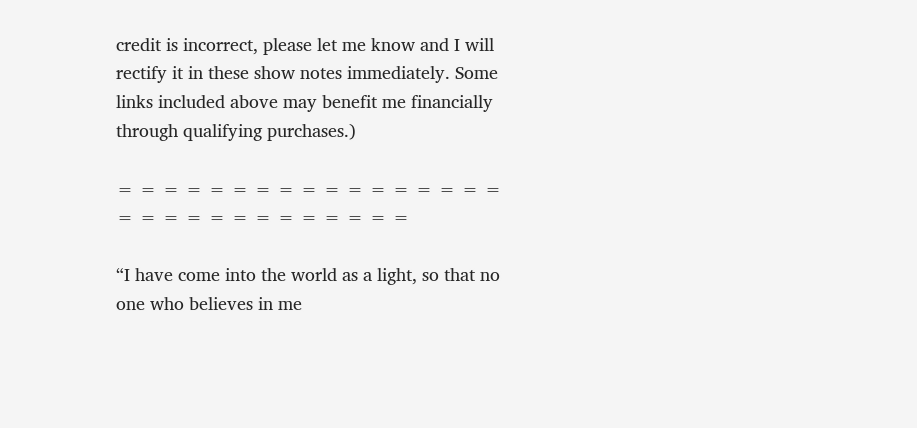credit is incorrect, please let me know and I will rectify it in these show notes immediately. Some links included above may benefit me financially through qualifying purchases.)

= = = = = = = = = = = = = = = = = = = = = = = = = = = = = =

“I have come into the world as a light, so that no one who believes in me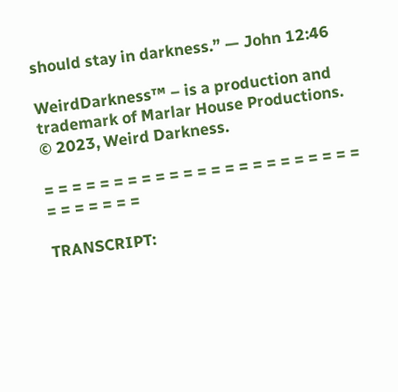should stay in darkness.” — John 12:46

WeirdDarkness™ – is a production and trademark of Marlar House Productions. © 2023, Weird Darkness.

= = = = = = = = = = = = = = = = = = = = = = = = = = = = = =

TRANSCRIPT: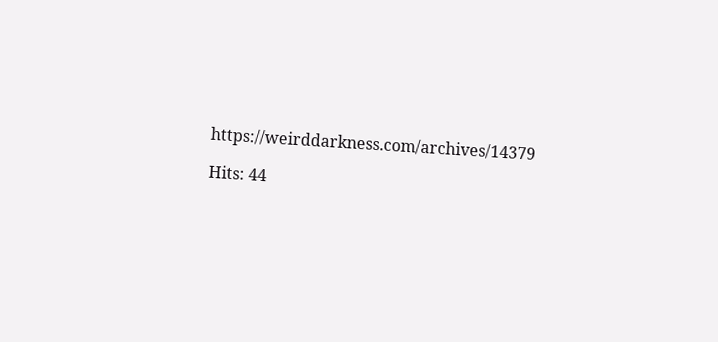https://weirddarkness.com/archives/14379

Hits: 44